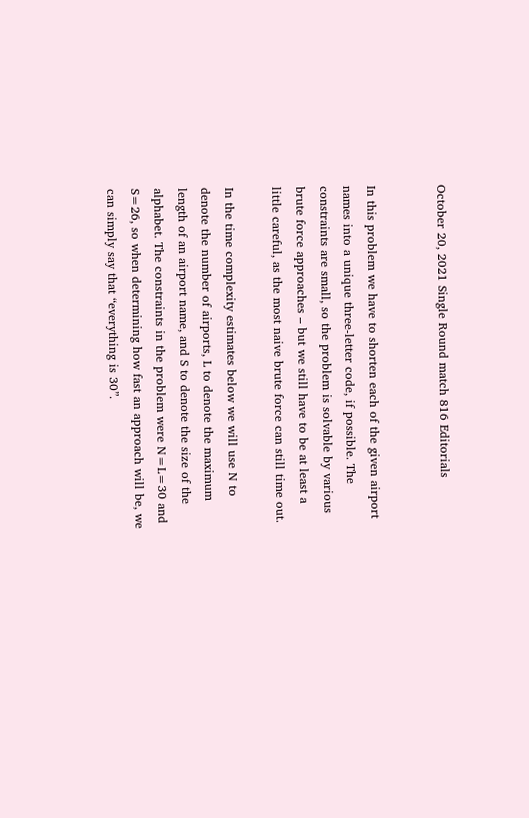October 20, 2021 Single Round match 816 Editorials


In this problem we have to shorten each of the given airport names into a unique three-letter code, if possible. The constraints are small, so the problem is solvable by various brute force approaches – but we still have to be at least a little careful, as the most naive brute force can still time out.

In the time complexity estimates below we will use N to denote the number of airports, L to denote the maximum length of an airport name, and S to denote the size of the alphabet. The constraints in the problem were N=L=30 and S=26, so when determining how fast an approach will be, we can simply say that “everything is 30”.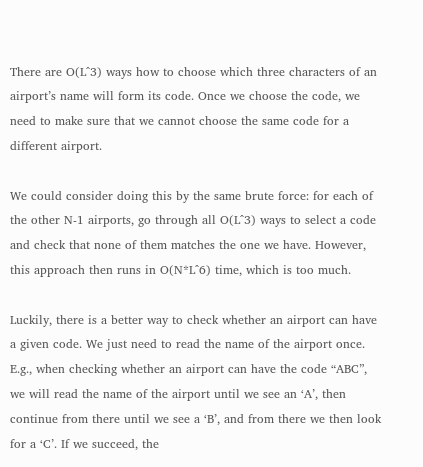There are O(L^3) ways how to choose which three characters of an airport’s name will form its code. Once we choose the code, we need to make sure that we cannot choose the same code for a different airport.

We could consider doing this by the same brute force: for each of the other N-1 airports, go through all O(L^3) ways to select a code and check that none of them matches the one we have. However, this approach then runs in O(N*L^6) time, which is too much.

Luckily, there is a better way to check whether an airport can have a given code. We just need to read the name of the airport once. E.g., when checking whether an airport can have the code “ABC”, we will read the name of the airport until we see an ‘A’, then continue from there until we see a ‘B’, and from there we then look for a ‘C’. If we succeed, the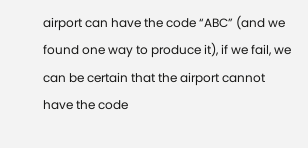airport can have the code “ABC” (and we found one way to produce it), if we fail, we can be certain that the airport cannot have the code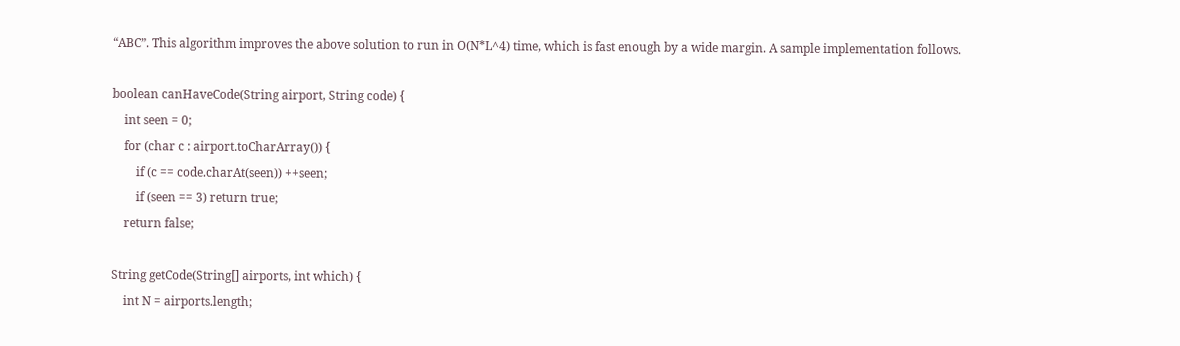“ABC”. This algorithm improves the above solution to run in O(N*L^4) time, which is fast enough by a wide margin. A sample implementation follows.

boolean canHaveCode(String airport, String code) {
    int seen = 0;
    for (char c : airport.toCharArray()) {
        if (c == code.charAt(seen)) ++seen;
        if (seen == 3) return true;
    return false;

String getCode(String[] airports, int which) {
    int N = airports.length;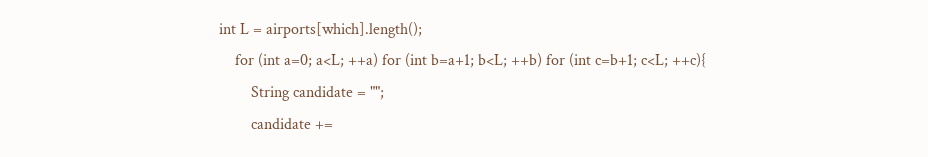int L = airports[which].length();
    for (int a=0; a<L; ++a) for (int b=a+1; b<L; ++b) for (int c=b+1; c<L; ++c){
        String candidate = "";
        candidate +=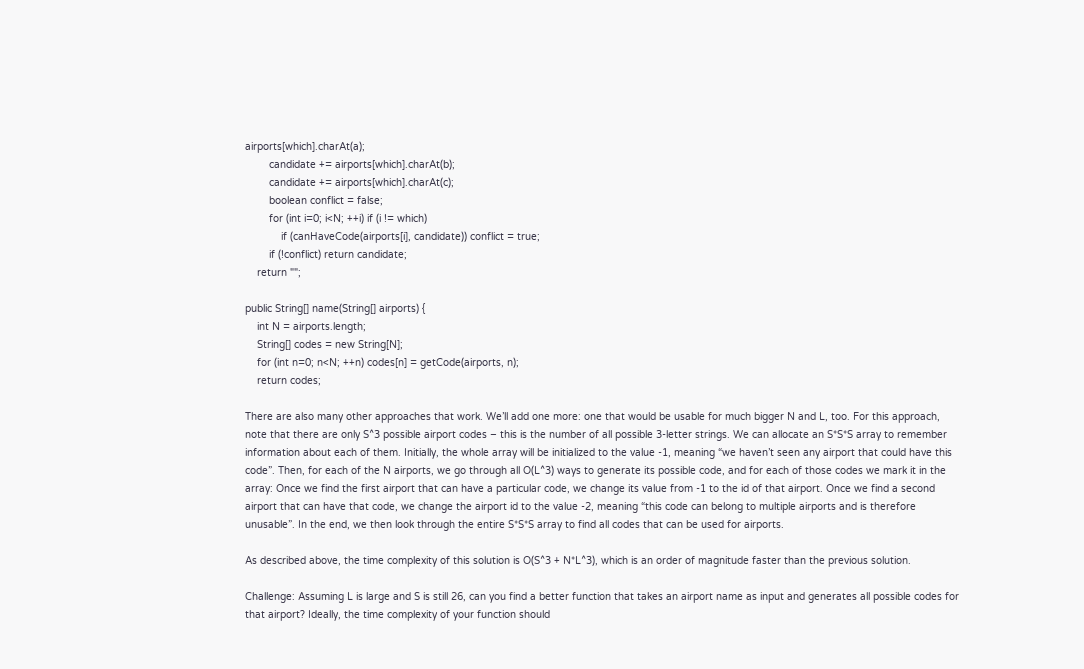airports[which].charAt(a);
        candidate += airports[which].charAt(b);
        candidate += airports[which].charAt(c);
        boolean conflict = false;
        for (int i=0; i<N; ++i) if (i != which)
            if (canHaveCode(airports[i], candidate)) conflict = true;
        if (!conflict) return candidate;
    return "";

public String[] name(String[] airports) {
    int N = airports.length;
    String[] codes = new String[N];
    for (int n=0; n<N; ++n) codes[n] = getCode(airports, n);
    return codes;

There are also many other approaches that work. We’ll add one more: one that would be usable for much bigger N and L, too. For this approach, note that there are only S^3 possible airport codes – this is the number of all possible 3-letter strings. We can allocate an S*S*S array to remember information about each of them. Initially, the whole array will be initialized to the value -1, meaning “we haven’t seen any airport that could have this code”. Then, for each of the N airports, we go through all O(L^3) ways to generate its possible code, and for each of those codes we mark it in the array: Once we find the first airport that can have a particular code, we change its value from -1 to the id of that airport. Once we find a second airport that can have that code, we change the airport id to the value -2, meaning “this code can belong to multiple airports and is therefore unusable”. In the end, we then look through the entire S*S*S array to find all codes that can be used for airports.

As described above, the time complexity of this solution is O(S^3 + N*L^3), which is an order of magnitude faster than the previous solution.

Challenge: Assuming L is large and S is still 26, can you find a better function that takes an airport name as input and generates all possible codes for that airport? Ideally, the time complexity of your function should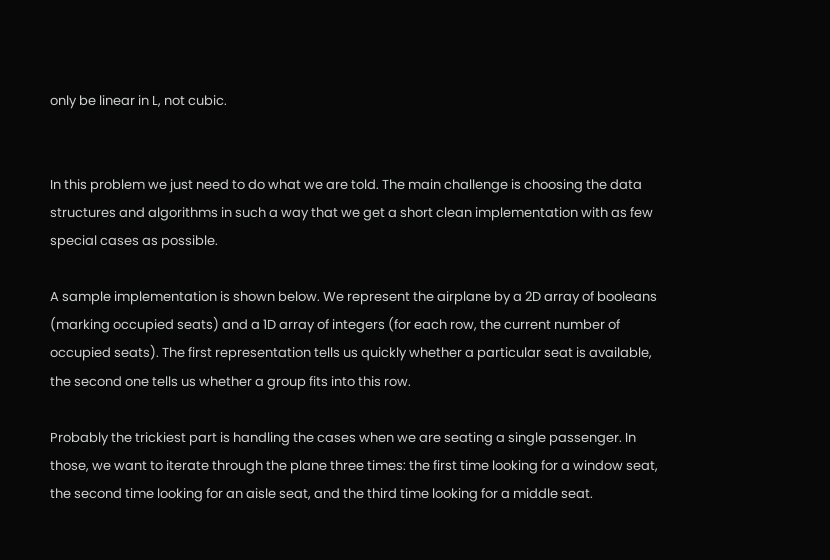only be linear in L, not cubic.


In this problem we just need to do what we are told. The main challenge is choosing the data structures and algorithms in such a way that we get a short clean implementation with as few special cases as possible.

A sample implementation is shown below. We represent the airplane by a 2D array of booleans (marking occupied seats) and a 1D array of integers (for each row, the current number of occupied seats). The first representation tells us quickly whether a particular seat is available, the second one tells us whether a group fits into this row.

Probably the trickiest part is handling the cases when we are seating a single passenger. In those, we want to iterate through the plane three times: the first time looking for a window seat, the second time looking for an aisle seat, and the third time looking for a middle seat.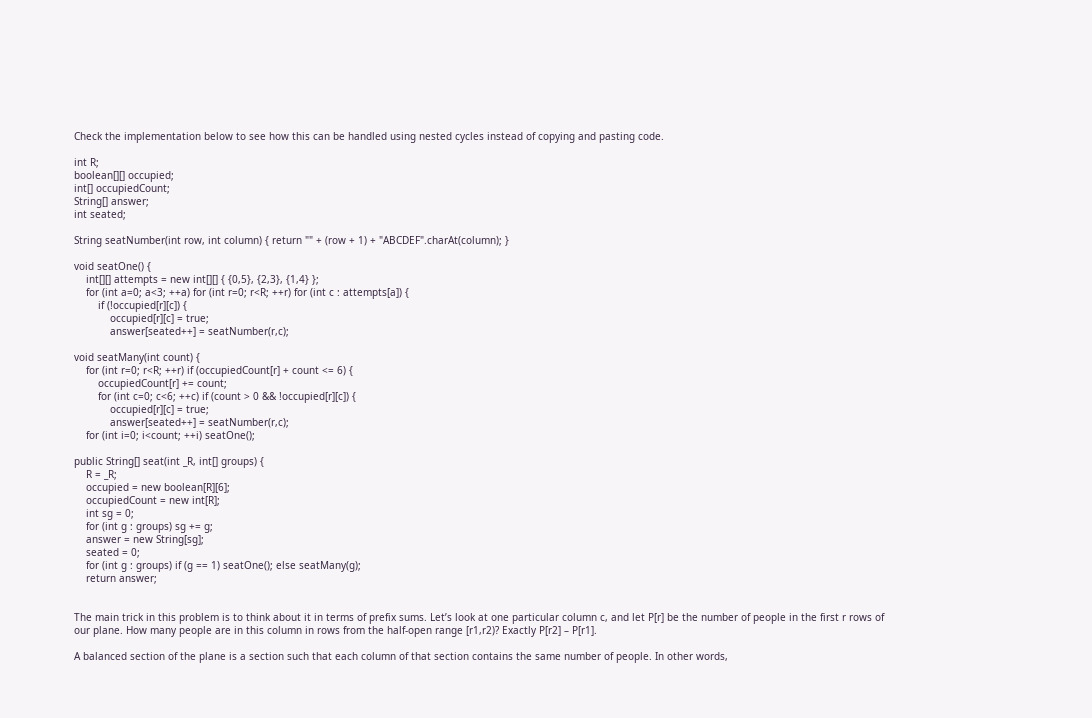Check the implementation below to see how this can be handled using nested cycles instead of copying and pasting code.

int R;
boolean[][] occupied;
int[] occupiedCount;
String[] answer;
int seated;

String seatNumber(int row, int column) { return "" + (row + 1) + "ABCDEF".charAt(column); }

void seatOne() {
    int[][] attempts = new int[][] { {0,5}, {2,3}, {1,4} };
    for (int a=0; a<3; ++a) for (int r=0; r<R; ++r) for (int c : attempts[a]) {
        if (!occupied[r][c]) {
            occupied[r][c] = true;
            answer[seated++] = seatNumber(r,c);

void seatMany(int count) {
    for (int r=0; r<R; ++r) if (occupiedCount[r] + count <= 6) {
        occupiedCount[r] += count;
        for (int c=0; c<6; ++c) if (count > 0 && !occupied[r][c]) {
            occupied[r][c] = true;
            answer[seated++] = seatNumber(r,c);
    for (int i=0; i<count; ++i) seatOne();

public String[] seat(int _R, int[] groups) {
    R = _R;
    occupied = new boolean[R][6];
    occupiedCount = new int[R];
    int sg = 0;
    for (int g : groups) sg += g;
    answer = new String[sg];
    seated = 0;
    for (int g : groups) if (g == 1) seatOne(); else seatMany(g);
    return answer;


The main trick in this problem is to think about it in terms of prefix sums. Let’s look at one particular column c, and let P[r] be the number of people in the first r rows of our plane. How many people are in this column in rows from the half-open range [r1,r2)? Exactly P[r2] – P[r1].

A balanced section of the plane is a section such that each column of that section contains the same number of people. In other words,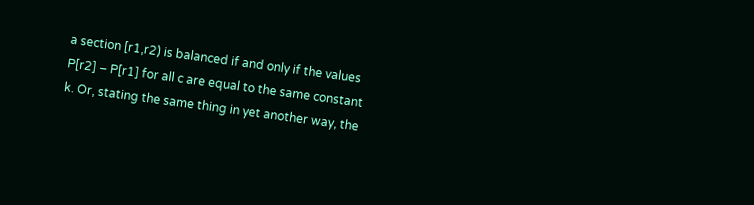a section [r1,r2) is balanced if and only if the values P[r2] – P[r1] for all c are equal to the same constant k. Or, stating the same thing in yet another way, the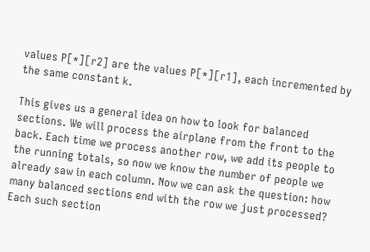values P[*][r2] are the values P[*][r1], each incremented by the same constant k.

This gives us a general idea on how to look for balanced sections. We will process the airplane from the front to the back. Each time we process another row, we add its people to the running totals, so now we know the number of people we already saw in each column. Now we can ask the question: how many balanced sections end with the row we just processed? Each such section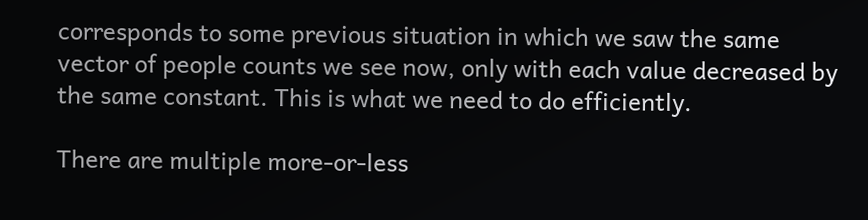corresponds to some previous situation in which we saw the same vector of people counts we see now, only with each value decreased by the same constant. This is what we need to do efficiently.

There are multiple more-or-less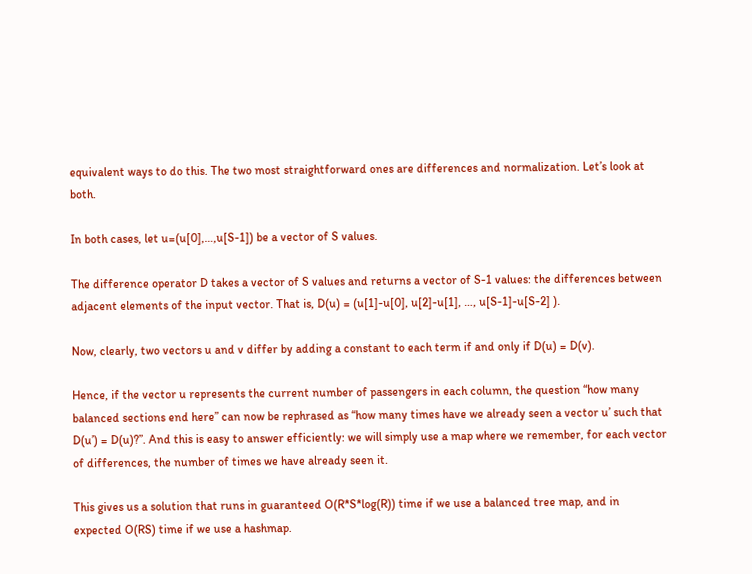equivalent ways to do this. The two most straightforward ones are differences and normalization. Let’s look at both.

In both cases, let u=(u[0],…,u[S-1]) be a vector of S values.

The difference operator D takes a vector of S values and returns a vector of S-1 values: the differences between adjacent elements of the input vector. That is, D(u) = (u[1]-u[0], u[2]-u[1], …, u[S-1]-u[S-2] ).

Now, clearly, two vectors u and v differ by adding a constant to each term if and only if D(u) = D(v).

Hence, if the vector u represents the current number of passengers in each column, the question “how many balanced sections end here” can now be rephrased as “how many times have we already seen a vector u’ such that D(u’) = D(u)?”. And this is easy to answer efficiently: we will simply use a map where we remember, for each vector of differences, the number of times we have already seen it.

This gives us a solution that runs in guaranteed O(R*S*log(R)) time if we use a balanced tree map, and in expected O(RS) time if we use a hashmap.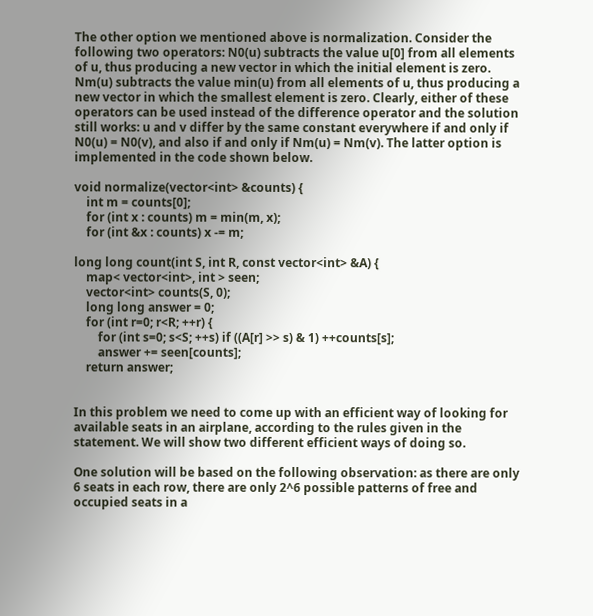The other option we mentioned above is normalization. Consider the following two operators: N0(u) subtracts the value u[0] from all elements of u, thus producing a new vector in which the initial element is zero. Nm(u) subtracts the value min(u) from all elements of u, thus producing a new vector in which the smallest element is zero. Clearly, either of these operators can be used instead of the difference operator and the solution still works: u and v differ by the same constant everywhere if and only if N0(u) = N0(v), and also if and only if Nm(u) = Nm(v). The latter option is implemented in the code shown below.

void normalize(vector<int> &counts) {
    int m = counts[0];
    for (int x : counts) m = min(m, x);
    for (int &x : counts) x -= m;

long long count(int S, int R, const vector<int> &A) {
    map< vector<int>, int > seen;
    vector<int> counts(S, 0);
    long long answer = 0;
    for (int r=0; r<R; ++r) {
        for (int s=0; s<S; ++s) if ((A[r] >> s) & 1) ++counts[s];
        answer += seen[counts];
    return answer;


In this problem we need to come up with an efficient way of looking for available seats in an airplane, according to the rules given in the statement. We will show two different efficient ways of doing so.

One solution will be based on the following observation: as there are only 6 seats in each row, there are only 2^6 possible patterns of free and occupied seats in a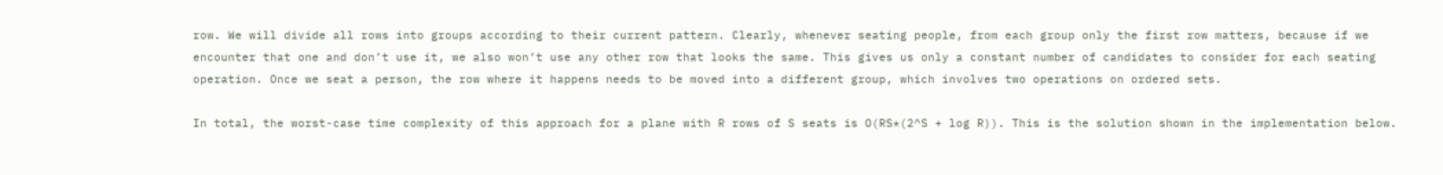row. We will divide all rows into groups according to their current pattern. Clearly, whenever seating people, from each group only the first row matters, because if we encounter that one and don’t use it, we also won’t use any other row that looks the same. This gives us only a constant number of candidates to consider for each seating operation. Once we seat a person, the row where it happens needs to be moved into a different group, which involves two operations on ordered sets.

In total, the worst-case time complexity of this approach for a plane with R rows of S seats is O(RS*(2^S + log R)). This is the solution shown in the implementation below.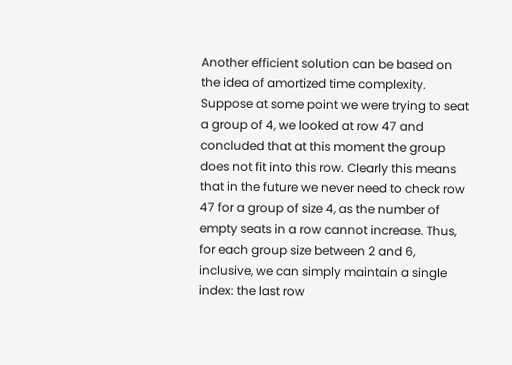Another efficient solution can be based on the idea of amortized time complexity. Suppose at some point we were trying to seat a group of 4, we looked at row 47 and concluded that at this moment the group does not fit into this row. Clearly this means that in the future we never need to check row 47 for a group of size 4, as the number of empty seats in a row cannot increase. Thus, for each group size between 2 and 6, inclusive, we can simply maintain a single index: the last row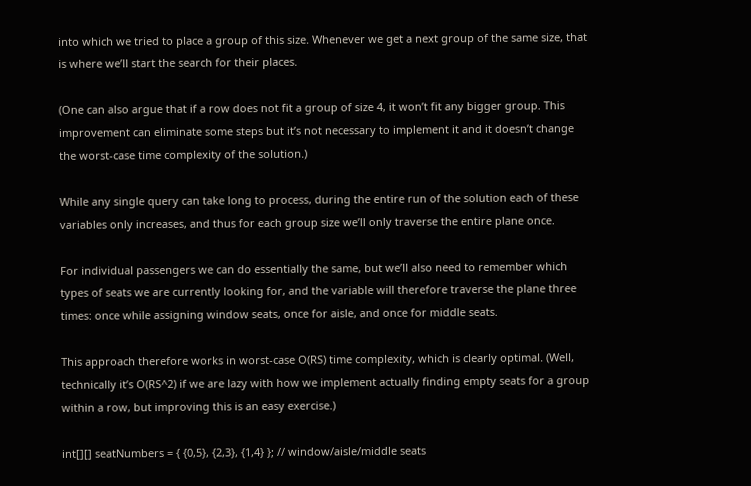into which we tried to place a group of this size. Whenever we get a next group of the same size, that is where we’ll start the search for their places.

(One can also argue that if a row does not fit a group of size 4, it won’t fit any bigger group. This improvement can eliminate some steps but it’s not necessary to implement it and it doesn’t change the worst-case time complexity of the solution.)

While any single query can take long to process, during the entire run of the solution each of these variables only increases, and thus for each group size we’ll only traverse the entire plane once.

For individual passengers we can do essentially the same, but we’ll also need to remember which types of seats we are currently looking for, and the variable will therefore traverse the plane three times: once while assigning window seats, once for aisle, and once for middle seats.

This approach therefore works in worst-case O(RS) time complexity, which is clearly optimal. (Well, technically it’s O(RS^2) if we are lazy with how we implement actually finding empty seats for a group within a row, but improving this is an easy exercise.)

int[][] seatNumbers = { {0,5}, {2,3}, {1,4} }; // window/aisle/middle seats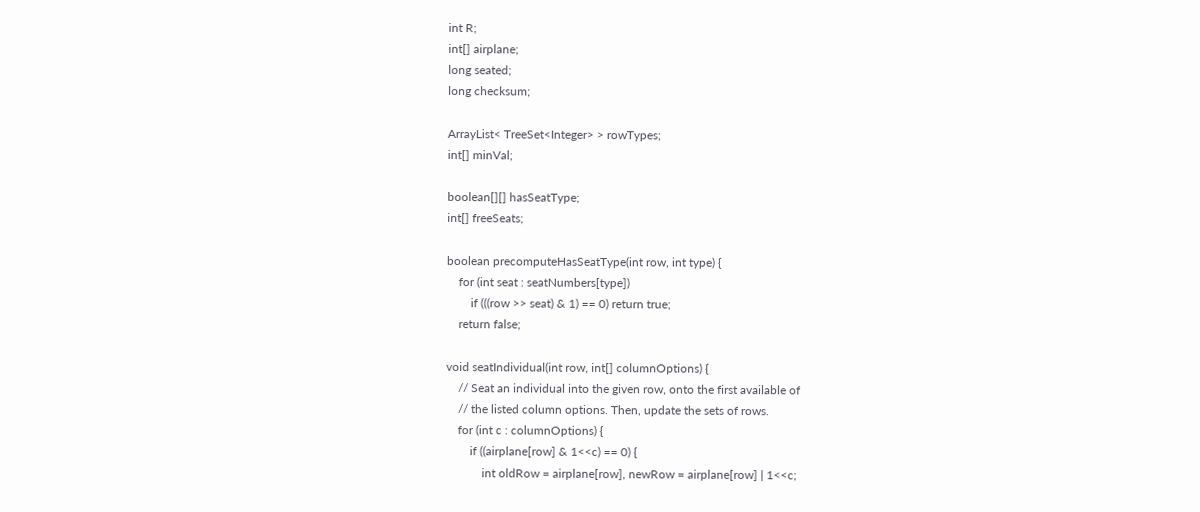int R;
int[] airplane;
long seated;
long checksum;

ArrayList< TreeSet<Integer> > rowTypes;
int[] minVal;

boolean[][] hasSeatType;
int[] freeSeats;

boolean precomputeHasSeatType(int row, int type) {
    for (int seat : seatNumbers[type])
        if (((row >> seat) & 1) == 0) return true;
    return false;

void seatIndividual(int row, int[] columnOptions) {
    // Seat an individual into the given row, onto the first available of
    // the listed column options. Then, update the sets of rows.
    for (int c : columnOptions) {
        if ((airplane[row] & 1<<c) == 0) {
            int oldRow = airplane[row], newRow = airplane[row] | 1<<c;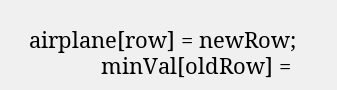airplane[row] = newRow;
            minVal[oldRow] =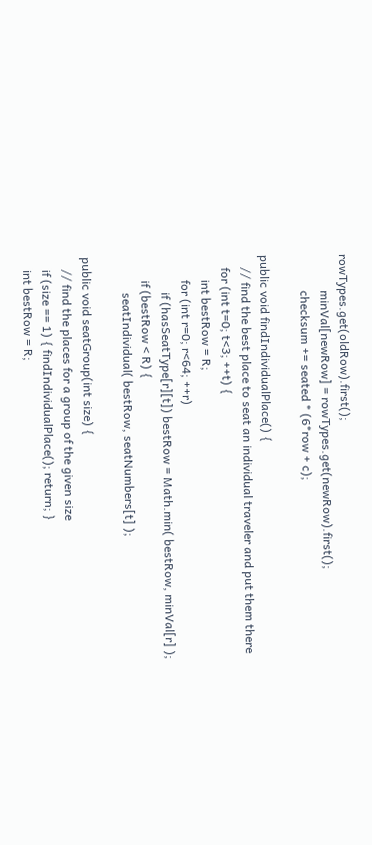rowTypes.get(oldRow).first();
            minVal[newRow] = rowTypes.get(newRow).first();
            checksum += seated * (6*row + c);

public void findIndividualPlace() {
    // find the best place to seat an individual traveler and put them there
    for (int t=0; t<3; ++t) {
        int bestRow = R;
        for (int r=0; r<64; ++r)
            if (hasSeatType[r][t]) bestRow = Math.min( bestRow, minVal[r] );
        if (bestRow < R) {
            seatIndividual( bestRow, seatNumbers[t] );

public void seatGroup(int size) {
    // find the places for a group of the given size
    if (size == 1) { findIndividualPlace(); return; }
    int bestRow = R;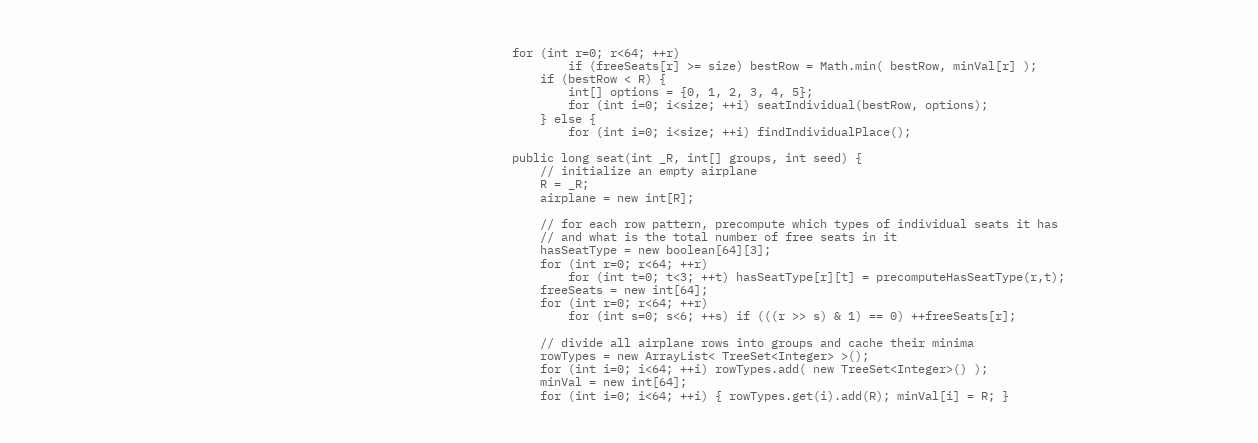for (int r=0; r<64; ++r)
        if (freeSeats[r] >= size) bestRow = Math.min( bestRow, minVal[r] );
    if (bestRow < R) {
        int[] options = {0, 1, 2, 3, 4, 5};
        for (int i=0; i<size; ++i) seatIndividual(bestRow, options);
    } else {
        for (int i=0; i<size; ++i) findIndividualPlace();

public long seat(int _R, int[] groups, int seed) {
    // initialize an empty airplane
    R = _R;
    airplane = new int[R];

    // for each row pattern, precompute which types of individual seats it has
    // and what is the total number of free seats in it
    hasSeatType = new boolean[64][3];
    for (int r=0; r<64; ++r)
        for (int t=0; t<3; ++t) hasSeatType[r][t] = precomputeHasSeatType(r,t);
    freeSeats = new int[64];
    for (int r=0; r<64; ++r)
        for (int s=0; s<6; ++s) if (((r >> s) & 1) == 0) ++freeSeats[r];

    // divide all airplane rows into groups and cache their minima
    rowTypes = new ArrayList< TreeSet<Integer> >();
    for (int i=0; i<64; ++i) rowTypes.add( new TreeSet<Integer>() );
    minVal = new int[64];
    for (int i=0; i<64; ++i) { rowTypes.get(i).add(R); minVal[i] = R; }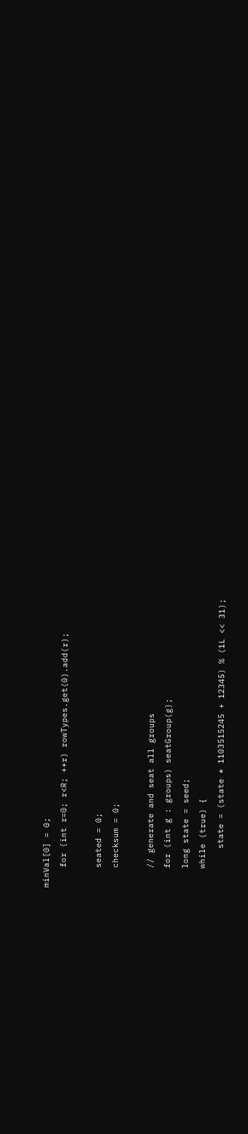minVal[0] = 0;
    for (int r=0; r<R; ++r) rowTypes.get(0).add(r);

    seated = 0;
    checksum = 0;

    // generate and seat all groups
    for (int g : groups) seatGroup(g);
    long state = seed;
    while (true) {
        state = (state * 1103515245 + 12345) % (1L << 31);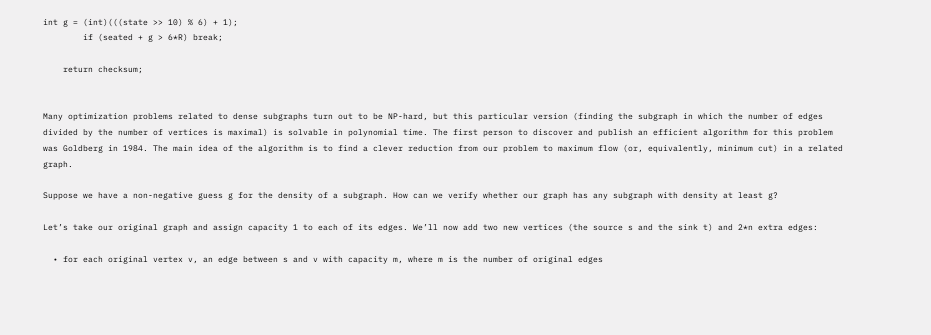int g = (int)(((state >> 10) % 6) + 1);
        if (seated + g > 6*R) break;

    return checksum;


Many optimization problems related to dense subgraphs turn out to be NP-hard, but this particular version (finding the subgraph in which the number of edges divided by the number of vertices is maximal) is solvable in polynomial time. The first person to discover and publish an efficient algorithm for this problem was Goldberg in 1984. The main idea of the algorithm is to find a clever reduction from our problem to maximum flow (or, equivalently, minimum cut) in a related graph.

Suppose we have a non-negative guess g for the density of a subgraph. How can we verify whether our graph has any subgraph with density at least g?

Let’s take our original graph and assign capacity 1 to each of its edges. We’ll now add two new vertices (the source s and the sink t) and 2*n extra edges:

  • for each original vertex v, an edge between s and v with capacity m, where m is the number of original edges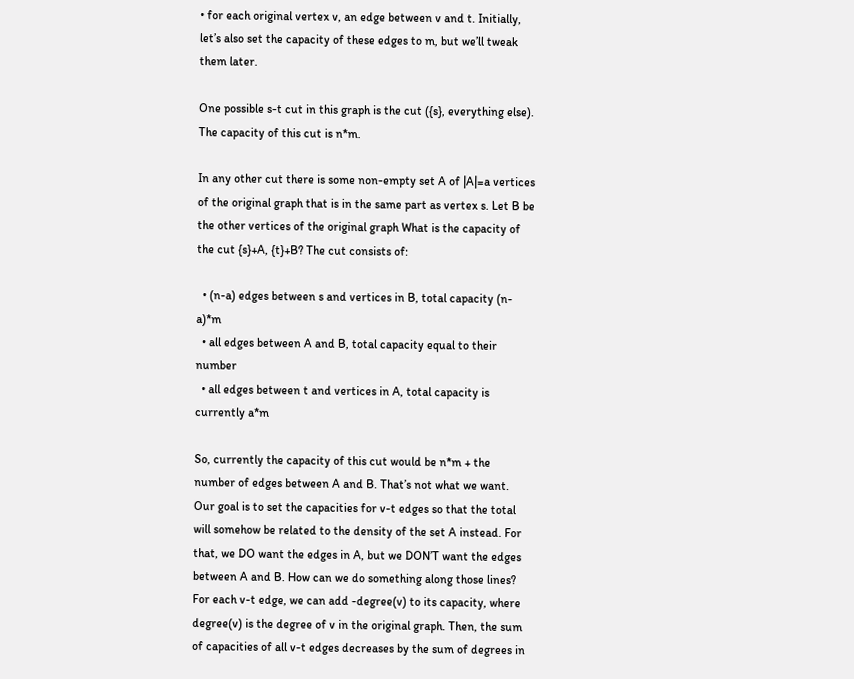• for each original vertex v, an edge between v and t. Initially, let’s also set the capacity of these edges to m, but we’ll tweak them later.

One possible s-t cut in this graph is the cut ({s}, everything else). The capacity of this cut is n*m.

In any other cut there is some non-empty set A of |A|=a vertices of the original graph that is in the same part as vertex s. Let B be the other vertices of the original graph What is the capacity of the cut {s}+A, {t}+B? The cut consists of:

  • (n-a) edges between s and vertices in B, total capacity (n-a)*m
  • all edges between A and B, total capacity equal to their number
  • all edges between t and vertices in A, total capacity is currently a*m

So, currently the capacity of this cut would be n*m + the number of edges between A and B. That’s not what we want. Our goal is to set the capacities for v-t edges so that the total will somehow be related to the density of the set A instead. For that, we DO want the edges in A, but we DON’T want the edges between A and B. How can we do something along those lines? For each v-t edge, we can add -degree(v) to its capacity, where degree(v) is the degree of v in the original graph. Then, the sum of capacities of all v-t edges decreases by the sum of degrees in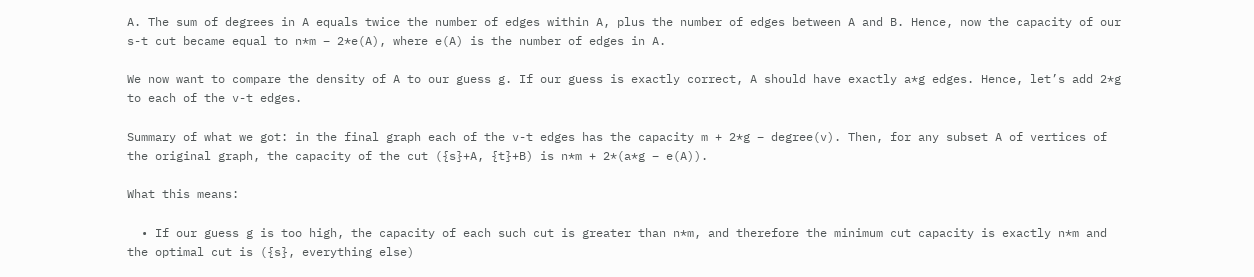A. The sum of degrees in A equals twice the number of edges within A, plus the number of edges between A and B. Hence, now the capacity of our s-t cut became equal to n*m – 2*e(A), where e(A) is the number of edges in A.

We now want to compare the density of A to our guess g. If our guess is exactly correct, A should have exactly a*g edges. Hence, let’s add 2*g to each of the v-t edges.

Summary of what we got: in the final graph each of the v-t edges has the capacity m + 2*g – degree(v). Then, for any subset A of vertices of the original graph, the capacity of the cut ({s}+A, {t}+B) is n*m + 2*(a*g – e(A)).

What this means:

  • If our guess g is too high, the capacity of each such cut is greater than n*m, and therefore the minimum cut capacity is exactly n*m and the optimal cut is ({s}, everything else)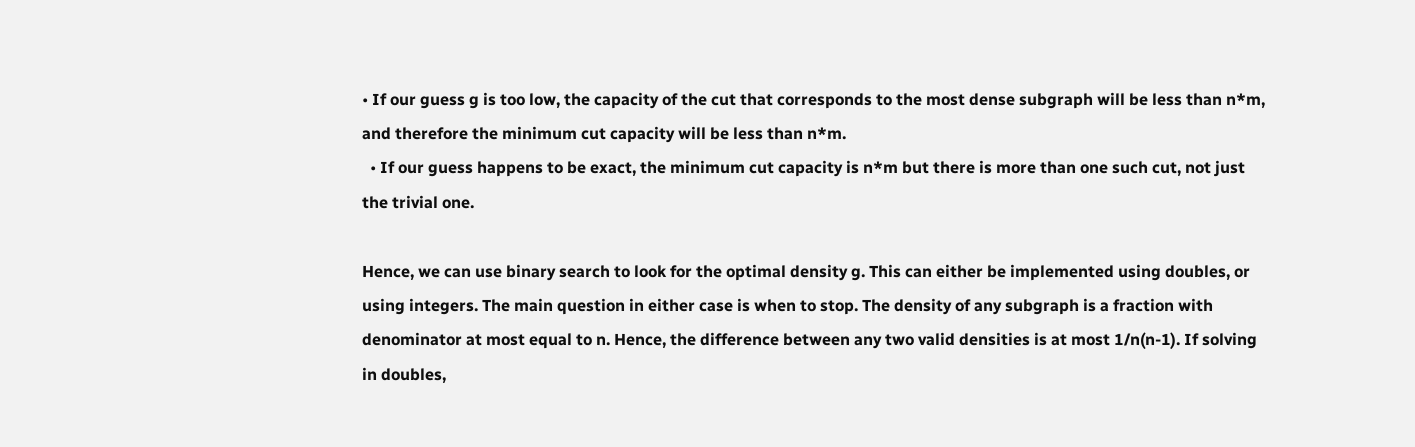• If our guess g is too low, the capacity of the cut that corresponds to the most dense subgraph will be less than n*m, and therefore the minimum cut capacity will be less than n*m.
  • If our guess happens to be exact, the minimum cut capacity is n*m but there is more than one such cut, not just the trivial one.

Hence, we can use binary search to look for the optimal density g. This can either be implemented using doubles, or using integers. The main question in either case is when to stop. The density of any subgraph is a fraction with denominator at most equal to n. Hence, the difference between any two valid densities is at most 1/n(n-1). If solving in doubles,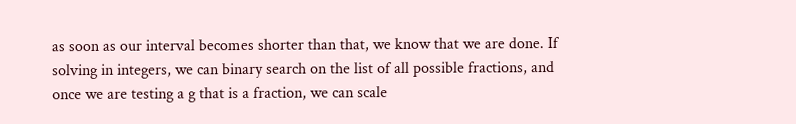as soon as our interval becomes shorter than that, we know that we are done. If solving in integers, we can binary search on the list of all possible fractions, and once we are testing a g that is a fraction, we can scale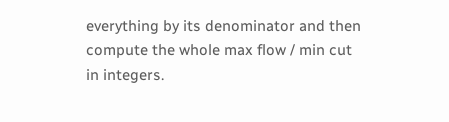everything by its denominator and then compute the whole max flow / min cut in integers.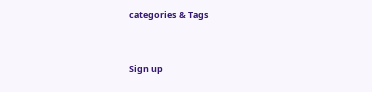categories & Tags


Sign up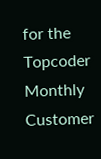for the Topcoder Monthly Customer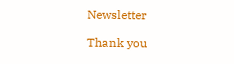Newsletter

Thank you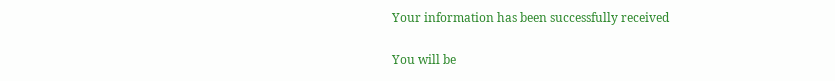Your information has been successfully received

You will be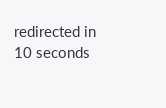redirected in 10 seconds